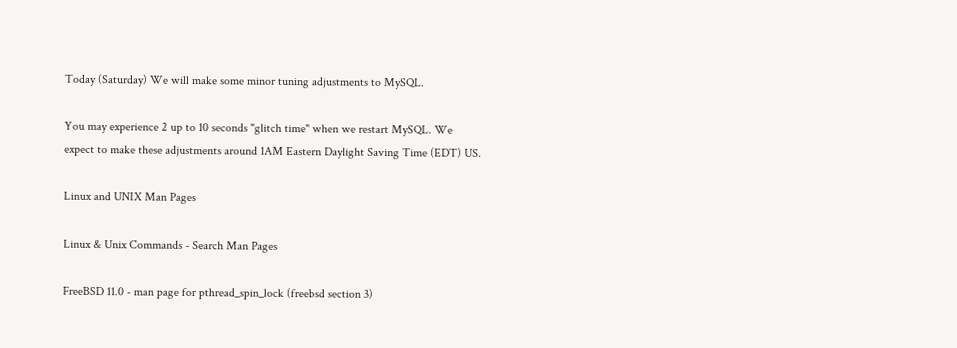Today (Saturday) We will make some minor tuning adjustments to MySQL.

You may experience 2 up to 10 seconds "glitch time" when we restart MySQL. We expect to make these adjustments around 1AM Eastern Daylight Saving Time (EDT) US.

Linux and UNIX Man Pages

Linux & Unix Commands - Search Man Pages

FreeBSD 11.0 - man page for pthread_spin_lock (freebsd section 3)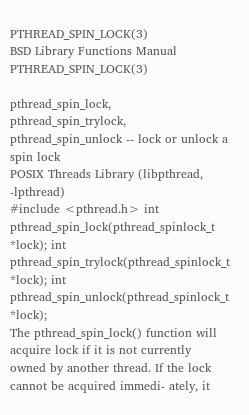PTHREAD_SPIN_LOCK(3)                       BSD Library Functions Manual                       PTHREAD_SPIN_LOCK(3)

pthread_spin_lock, pthread_spin_trylock, pthread_spin_unlock -- lock or unlock a spin lock
POSIX Threads Library (libpthread, -lpthread)
#include <pthread.h> int pthread_spin_lock(pthread_spinlock_t *lock); int pthread_spin_trylock(pthread_spinlock_t *lock); int pthread_spin_unlock(pthread_spinlock_t *lock);
The pthread_spin_lock() function will acquire lock if it is not currently owned by another thread. If the lock cannot be acquired immedi- ately, it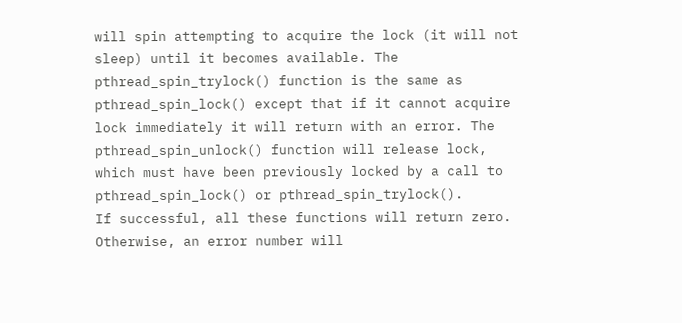will spin attempting to acquire the lock (it will not sleep) until it becomes available. The pthread_spin_trylock() function is the same as pthread_spin_lock() except that if it cannot acquire lock immediately it will return with an error. The pthread_spin_unlock() function will release lock, which must have been previously locked by a call to pthread_spin_lock() or pthread_spin_trylock().
If successful, all these functions will return zero. Otherwise, an error number will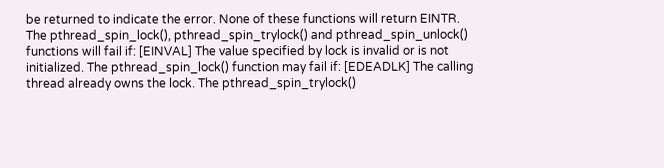be returned to indicate the error. None of these functions will return EINTR.
The pthread_spin_lock(), pthread_spin_trylock() and pthread_spin_unlock() functions will fail if: [EINVAL] The value specified by lock is invalid or is not initialized. The pthread_spin_lock() function may fail if: [EDEADLK] The calling thread already owns the lock. The pthread_spin_trylock()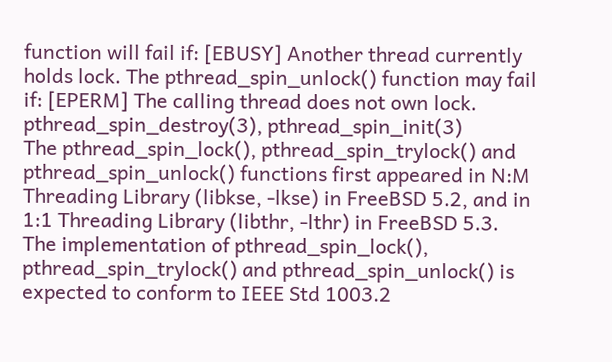function will fail if: [EBUSY] Another thread currently holds lock. The pthread_spin_unlock() function may fail if: [EPERM] The calling thread does not own lock.
pthread_spin_destroy(3), pthread_spin_init(3)
The pthread_spin_lock(), pthread_spin_trylock() and pthread_spin_unlock() functions first appeared in N:M Threading Library (libkse, -lkse) in FreeBSD 5.2, and in 1:1 Threading Library (libthr, -lthr) in FreeBSD 5.3.
The implementation of pthread_spin_lock(), pthread_spin_trylock() and pthread_spin_unlock() is expected to conform to IEEE Std 1003.2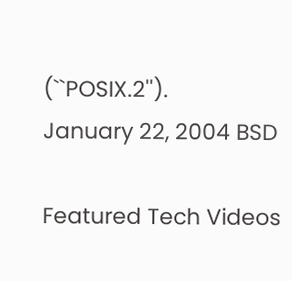(``POSIX.2'').
January 22, 2004 BSD

Featured Tech Videos